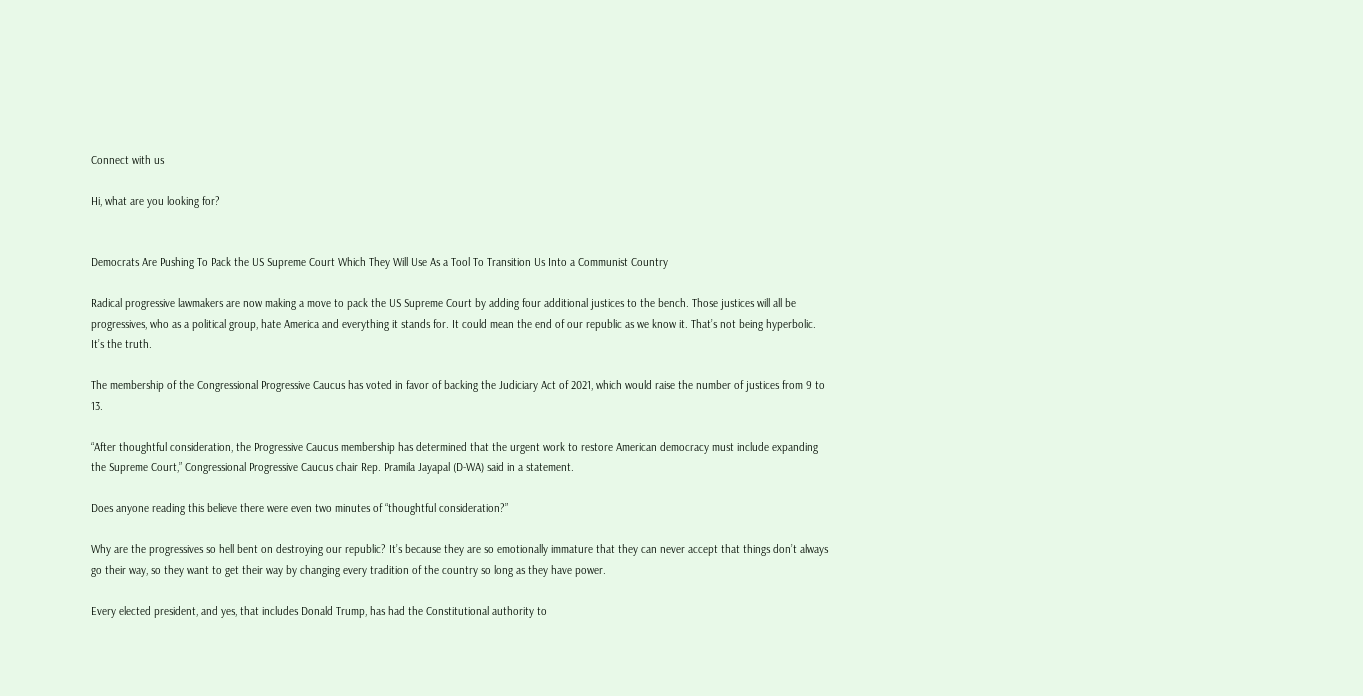Connect with us

Hi, what are you looking for?


Democrats Are Pushing To Pack the US Supreme Court Which They Will Use As a Tool To Transition Us Into a Communist Country

Radical progressive lawmakers are now making a move to pack the US Supreme Court by adding four additional justices to the bench. Those justices will all be progressives, who as a political group, hate America and everything it stands for. It could mean the end of our republic as we know it. That’s not being hyperbolic. It’s the truth.

The membership of the Congressional Progressive Caucus has voted in favor of backing the Judiciary Act of 2021, which would raise the number of justices from 9 to 13.

“After thoughtful consideration, the Progressive Caucus membership has determined that the urgent work to restore American democracy must include expanding the Supreme Court,” Congressional Progressive Caucus chair Rep. Pramila Jayapal (D-WA) said in a statement.

Does anyone reading this believe there were even two minutes of “thoughtful consideration?”

Why are the progressives so hell bent on destroying our republic? It’s because they are so emotionally immature that they can never accept that things don’t always go their way, so they want to get their way by changing every tradition of the country so long as they have power.

Every elected president, and yes, that includes Donald Trump, has had the Constitutional authority to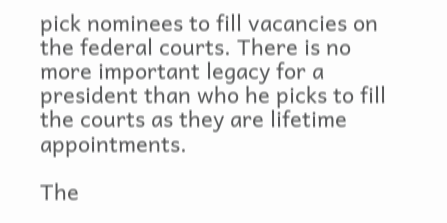pick nominees to fill vacancies on the federal courts. There is no more important legacy for a president than who he picks to fill the courts as they are lifetime appointments.

The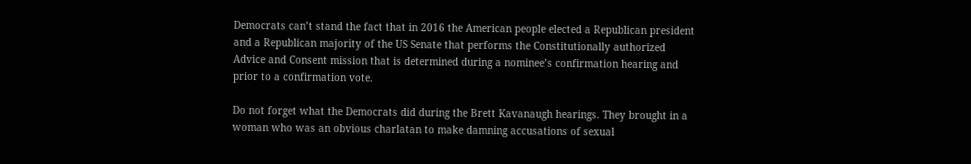Democrats can’t stand the fact that in 2016 the American people elected a Republican president and a Republican majority of the US Senate that performs the Constitutionally authorized Advice and Consent mission that is determined during a nominee’s confirmation hearing and prior to a confirmation vote.

Do not forget what the Democrats did during the Brett Kavanaugh hearings. They brought in a woman who was an obvious charlatan to make damning accusations of sexual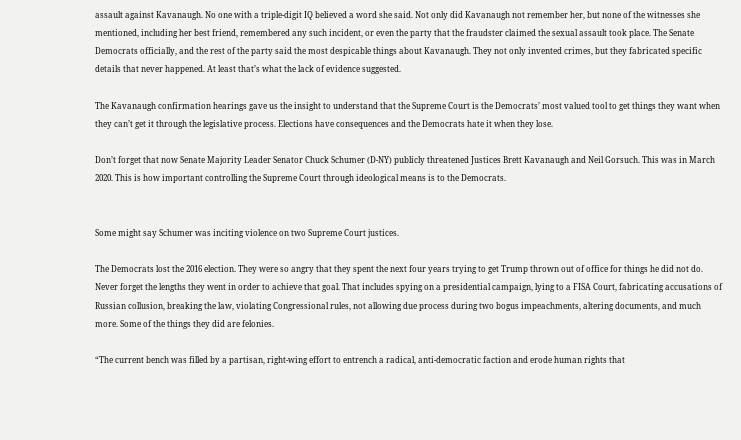assault against Kavanaugh. No one with a triple-digit IQ believed a word she said. Not only did Kavanaugh not remember her, but none of the witnesses she mentioned, including her best friend, remembered any such incident, or even the party that the fraudster claimed the sexual assault took place. The Senate Democrats officially, and the rest of the party said the most despicable things about Kavanaugh. They not only invented crimes, but they fabricated specific details that never happened. At least that’s what the lack of evidence suggested.

The Kavanaugh confirmation hearings gave us the insight to understand that the Supreme Court is the Democrats’ most valued tool to get things they want when they can’t get it through the legislative process. Elections have consequences and the Democrats hate it when they lose.

Don’t forget that now Senate Majority Leader Senator Chuck Schumer (D-NY) publicly threatened Justices Brett Kavanaugh and Neil Gorsuch. This was in March 2020. This is how important controlling the Supreme Court through ideological means is to the Democrats.


Some might say Schumer was inciting violence on two Supreme Court justices.

The Democrats lost the 2016 election. They were so angry that they spent the next four years trying to get Trump thrown out of office for things he did not do. Never forget the lengths they went in order to achieve that goal. That includes spying on a presidential campaign, lying to a FISA Court, fabricating accusations of Russian collusion, breaking the law, violating Congressional rules, not allowing due process during two bogus impeachments, altering documents, and much more. Some of the things they did are felonies.

“The current bench was filled by a partisan, right-wing effort to entrench a radical, anti-democratic faction and erode human rights that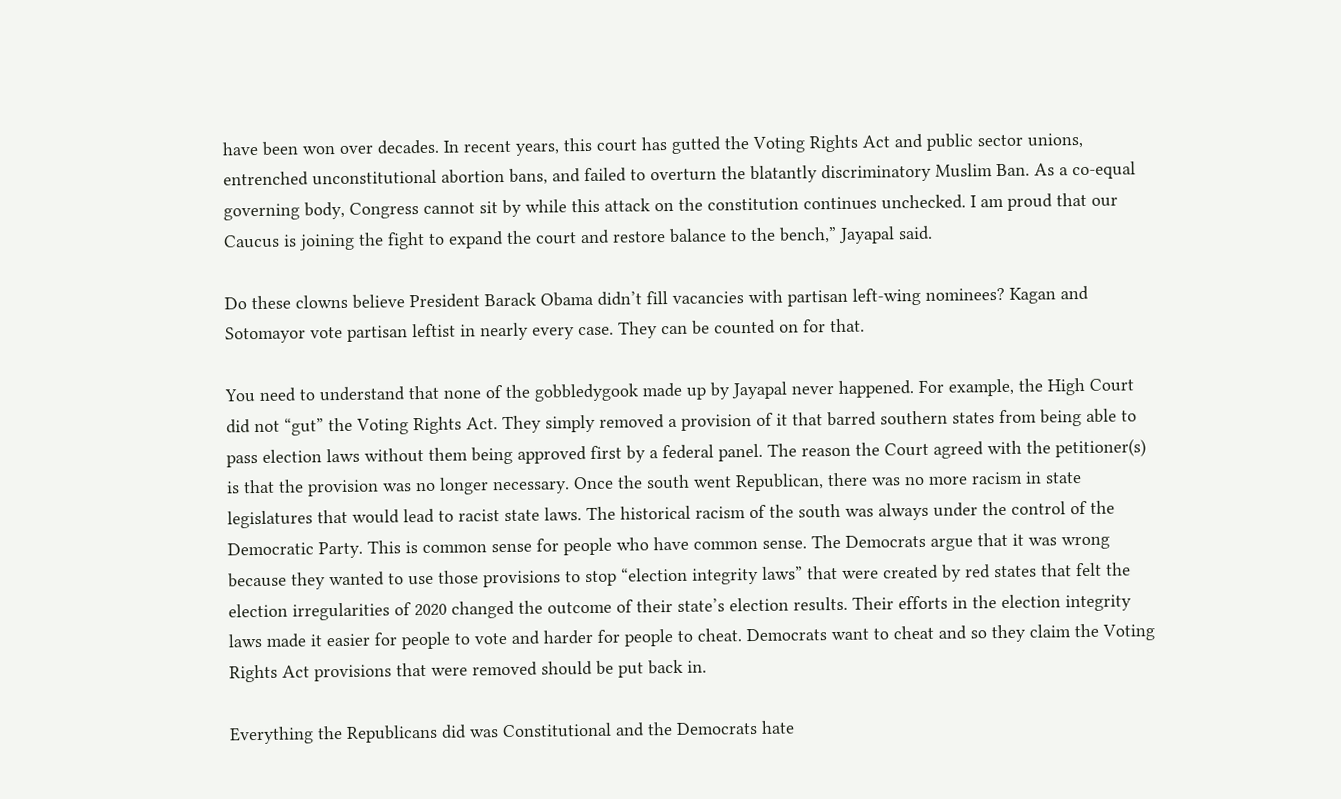have been won over decades. In recent years, this court has gutted the Voting Rights Act and public sector unions, entrenched unconstitutional abortion bans, and failed to overturn the blatantly discriminatory Muslim Ban. As a co-equal governing body, Congress cannot sit by while this attack on the constitution continues unchecked. I am proud that our Caucus is joining the fight to expand the court and restore balance to the bench,” Jayapal said.

Do these clowns believe President Barack Obama didn’t fill vacancies with partisan left-wing nominees? Kagan and Sotomayor vote partisan leftist in nearly every case. They can be counted on for that.

You need to understand that none of the gobbledygook made up by Jayapal never happened. For example, the High Court did not “gut” the Voting Rights Act. They simply removed a provision of it that barred southern states from being able to pass election laws without them being approved first by a federal panel. The reason the Court agreed with the petitioner(s) is that the provision was no longer necessary. Once the south went Republican, there was no more racism in state legislatures that would lead to racist state laws. The historical racism of the south was always under the control of the Democratic Party. This is common sense for people who have common sense. The Democrats argue that it was wrong because they wanted to use those provisions to stop “election integrity laws” that were created by red states that felt the election irregularities of 2020 changed the outcome of their state’s election results. Their efforts in the election integrity laws made it easier for people to vote and harder for people to cheat. Democrats want to cheat and so they claim the Voting Rights Act provisions that were removed should be put back in.

Everything the Republicans did was Constitutional and the Democrats hate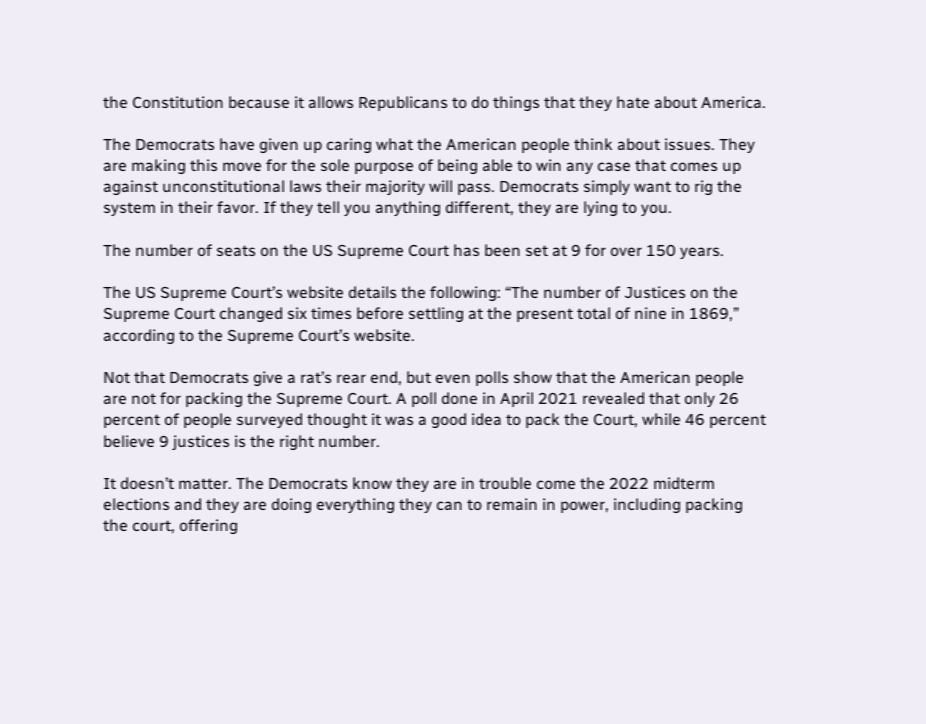the Constitution because it allows Republicans to do things that they hate about America.

The Democrats have given up caring what the American people think about issues. They are making this move for the sole purpose of being able to win any case that comes up against unconstitutional laws their majority will pass. Democrats simply want to rig the system in their favor. If they tell you anything different, they are lying to you.

The number of seats on the US Supreme Court has been set at 9 for over 150 years.

The US Supreme Court’s website details the following: “The number of Justices on the Supreme Court changed six times before settling at the present total of nine in 1869,” according to the Supreme Court’s website.

Not that Democrats give a rat’s rear end, but even polls show that the American people are not for packing the Supreme Court. A poll done in April 2021 revealed that only 26 percent of people surveyed thought it was a good idea to pack the Court, while 46 percent believe 9 justices is the right number.

It doesn’t matter. The Democrats know they are in trouble come the 2022 midterm elections and they are doing everything they can to remain in power, including packing the court, offering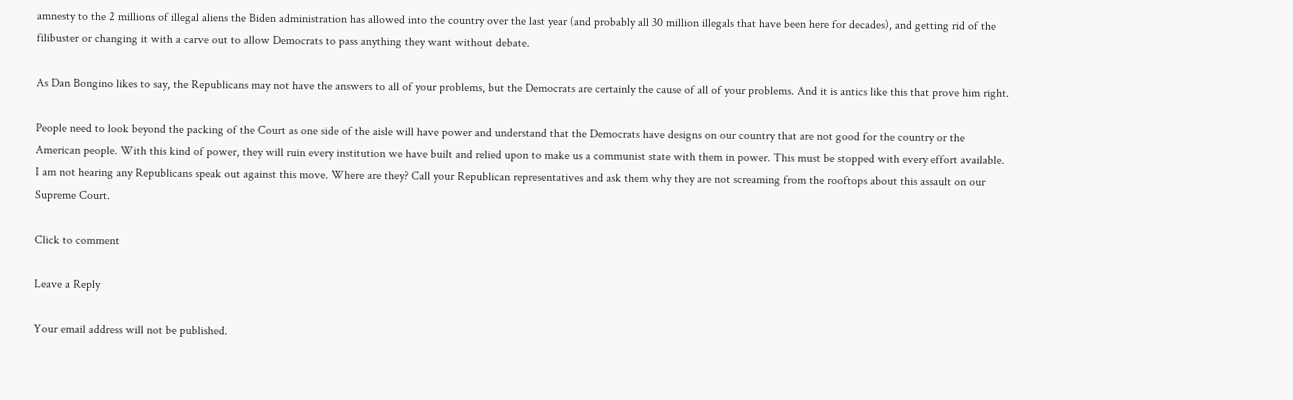amnesty to the 2 millions of illegal aliens the Biden administration has allowed into the country over the last year (and probably all 30 million illegals that have been here for decades), and getting rid of the filibuster or changing it with a carve out to allow Democrats to pass anything they want without debate.

As Dan Bongino likes to say, the Republicans may not have the answers to all of your problems, but the Democrats are certainly the cause of all of your problems. And it is antics like this that prove him right.

People need to look beyond the packing of the Court as one side of the aisle will have power and understand that the Democrats have designs on our country that are not good for the country or the American people. With this kind of power, they will ruin every institution we have built and relied upon to make us a communist state with them in power. This must be stopped with every effort available. I am not hearing any Republicans speak out against this move. Where are they? Call your Republican representatives and ask them why they are not screaming from the rooftops about this assault on our Supreme Court.

Click to comment

Leave a Reply

Your email address will not be published.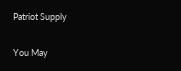Patriot Supply

You May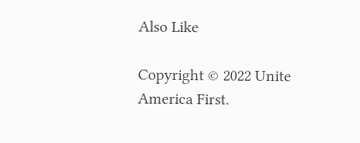Also Like

Copyright © 2022 Unite America First.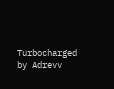Turbocharged by Adrevv